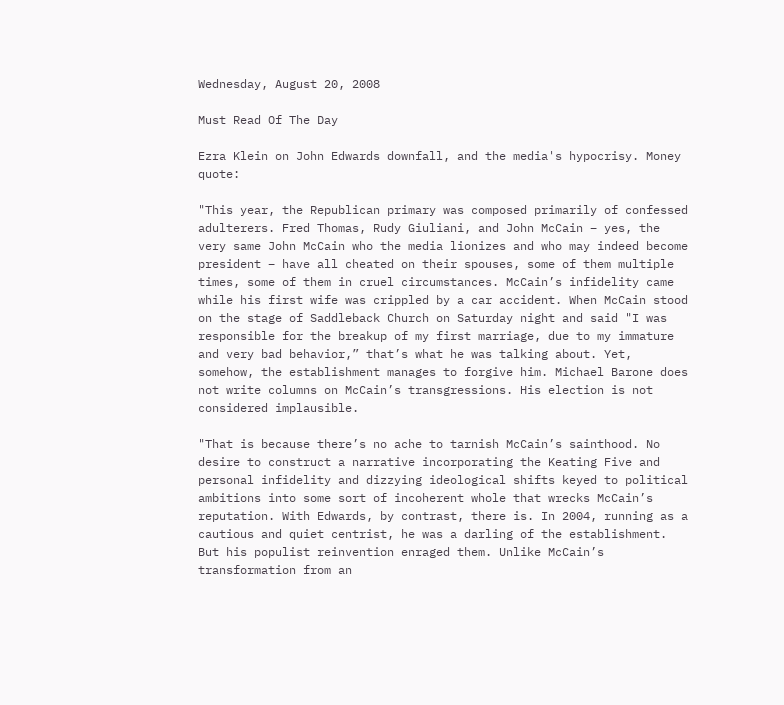Wednesday, August 20, 2008

Must Read Of The Day

Ezra Klein on John Edwards downfall, and the media's hypocrisy. Money quote:

"This year, the Republican primary was composed primarily of confessed adulterers. Fred Thomas, Rudy Giuliani, and John McCain – yes, the very same John McCain who the media lionizes and who may indeed become president – have all cheated on their spouses, some of them multiple times, some of them in cruel circumstances. McCain’s infidelity came while his first wife was crippled by a car accident. When McCain stood on the stage of Saddleback Church on Saturday night and said "I was responsible for the breakup of my first marriage, due to my immature and very bad behavior,” that’s what he was talking about. Yet, somehow, the establishment manages to forgive him. Michael Barone does not write columns on McCain’s transgressions. His election is not considered implausible.

"That is because there’s no ache to tarnish McCain’s sainthood. No desire to construct a narrative incorporating the Keating Five and personal infidelity and dizzying ideological shifts keyed to political ambitions into some sort of incoherent whole that wrecks McCain’s reputation. With Edwards, by contrast, there is. In 2004, running as a cautious and quiet centrist, he was a darling of the establishment. But his populist reinvention enraged them. Unlike McCain’s transformation from an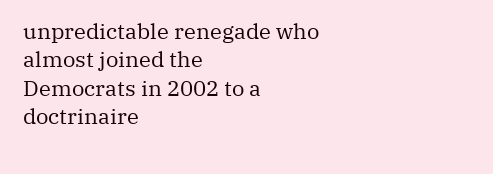unpredictable renegade who almost joined the Democrats in 2002 to a doctrinaire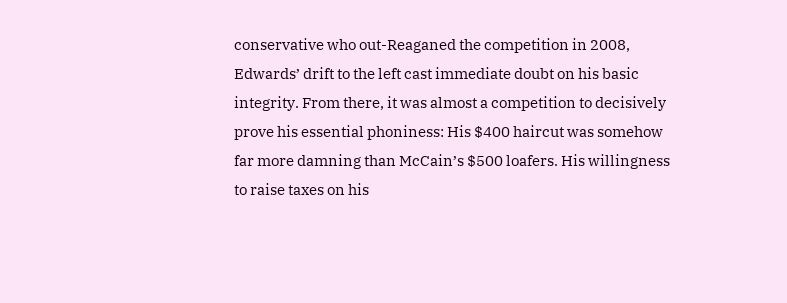conservative who out-Reaganed the competition in 2008, Edwards’ drift to the left cast immediate doubt on his basic integrity. From there, it was almost a competition to decisively prove his essential phoniness: His $400 haircut was somehow far more damning than McCain’s $500 loafers. His willingness to raise taxes on his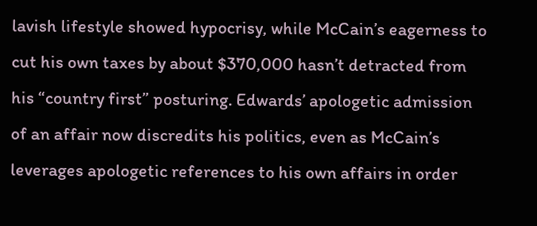lavish lifestyle showed hypocrisy, while McCain’s eagerness to cut his own taxes by about $370,000 hasn’t detracted from his “country first” posturing. Edwards’ apologetic admission of an affair now discredits his politics, even as McCain’s leverages apologetic references to his own affairs in order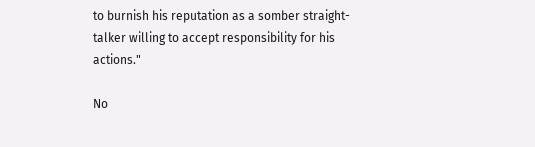to burnish his reputation as a somber straight-talker willing to accept responsibility for his actions."

No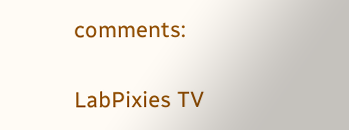comments:

LabPixies TV